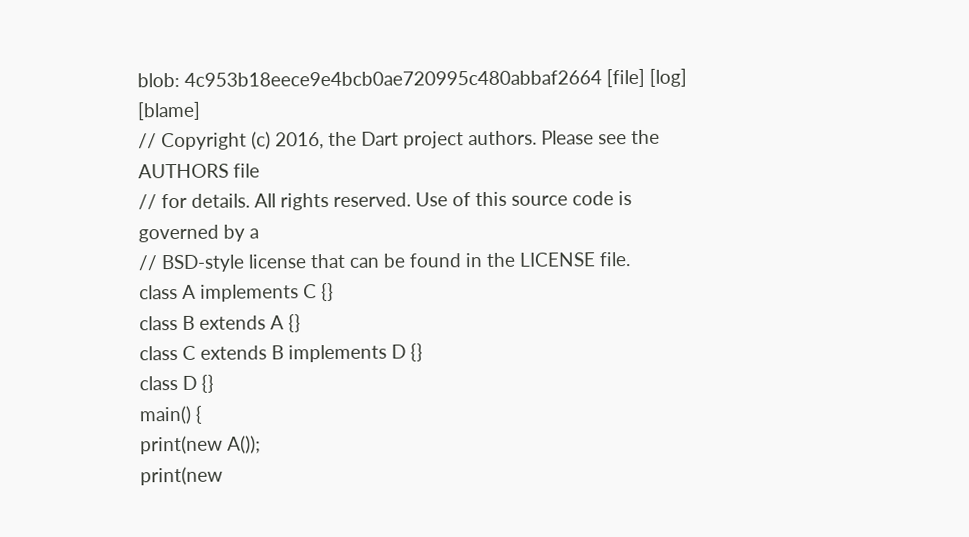blob: 4c953b18eece9e4bcb0ae720995c480abbaf2664 [file] [log] [blame]
// Copyright (c) 2016, the Dart project authors. Please see the AUTHORS file
// for details. All rights reserved. Use of this source code is governed by a
// BSD-style license that can be found in the LICENSE file.
class A implements C {}
class B extends A {}
class C extends B implements D {}
class D {}
main() {
print(new A());
print(new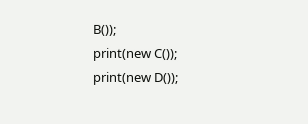B());
print(new C());
print(new D());